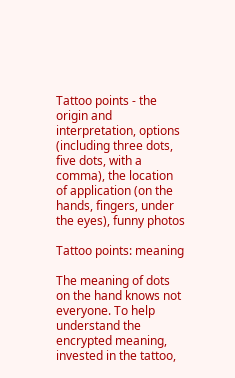Tattoo points - the origin and interpretation, options (including three dots, five dots, with a comma), the location of application (on the hands, fingers, under the eyes), funny photos

Tattoo points: meaning

The meaning of dots on the hand knows not everyone. To help understand the encrypted meaning, invested in the tattoo,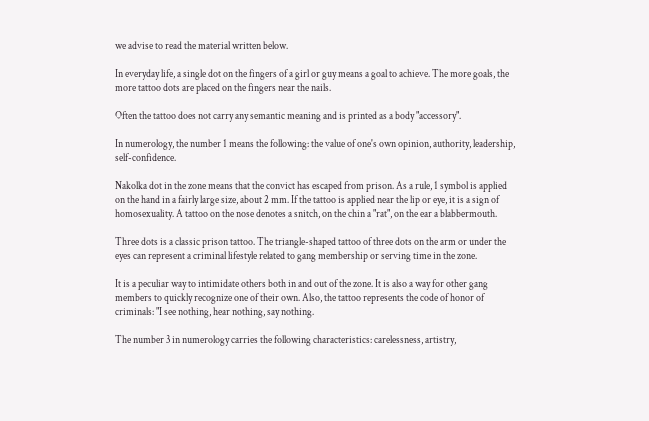we advise to read the material written below.

In everyday life, a single dot on the fingers of a girl or guy means a goal to achieve. The more goals, the more tattoo dots are placed on the fingers near the nails.

Often the tattoo does not carry any semantic meaning and is printed as a body "accessory".

In numerology, the number 1 means the following: the value of one's own opinion, authority, leadership, self-confidence.

Nakolka dot in the zone means that the convict has escaped from prison. As a rule, 1 symbol is applied on the hand in a fairly large size, about 2 mm. If the tattoo is applied near the lip or eye, it is a sign of homosexuality. A tattoo on the nose denotes a snitch, on the chin a "rat", on the ear a blabbermouth.

Three dots is a classic prison tattoo. The triangle-shaped tattoo of three dots on the arm or under the eyes can represent a criminal lifestyle related to gang membership or serving time in the zone.

It is a peculiar way to intimidate others both in and out of the zone. It is also a way for other gang members to quickly recognize one of their own. Also, the tattoo represents the code of honor of criminals: "I see nothing, hear nothing, say nothing.

The number 3 in numerology carries the following characteristics: carelessness, artistry,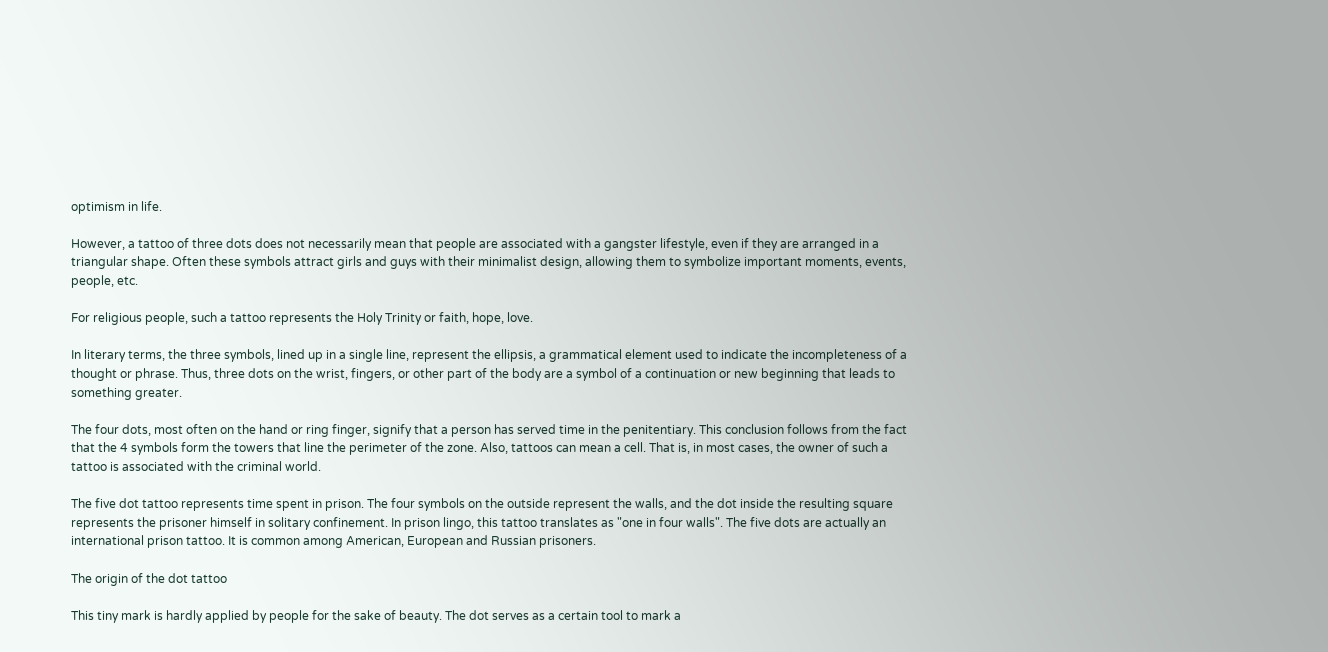optimism in life.

However, a tattoo of three dots does not necessarily mean that people are associated with a gangster lifestyle, even if they are arranged in a triangular shape. Often these symbols attract girls and guys with their minimalist design, allowing them to symbolize important moments, events, people, etc.

For religious people, such a tattoo represents the Holy Trinity or faith, hope, love.

In literary terms, the three symbols, lined up in a single line, represent the ellipsis, a grammatical element used to indicate the incompleteness of a thought or phrase. Thus, three dots on the wrist, fingers, or other part of the body are a symbol of a continuation or new beginning that leads to something greater.

The four dots, most often on the hand or ring finger, signify that a person has served time in the penitentiary. This conclusion follows from the fact that the 4 symbols form the towers that line the perimeter of the zone. Also, tattoos can mean a cell. That is, in most cases, the owner of such a tattoo is associated with the criminal world.

The five dot tattoo represents time spent in prison. The four symbols on the outside represent the walls, and the dot inside the resulting square represents the prisoner himself in solitary confinement. In prison lingo, this tattoo translates as "one in four walls". The five dots are actually an international prison tattoo. It is common among American, European and Russian prisoners.

The origin of the dot tattoo

This tiny mark is hardly applied by people for the sake of beauty. The dot serves as a certain tool to mark a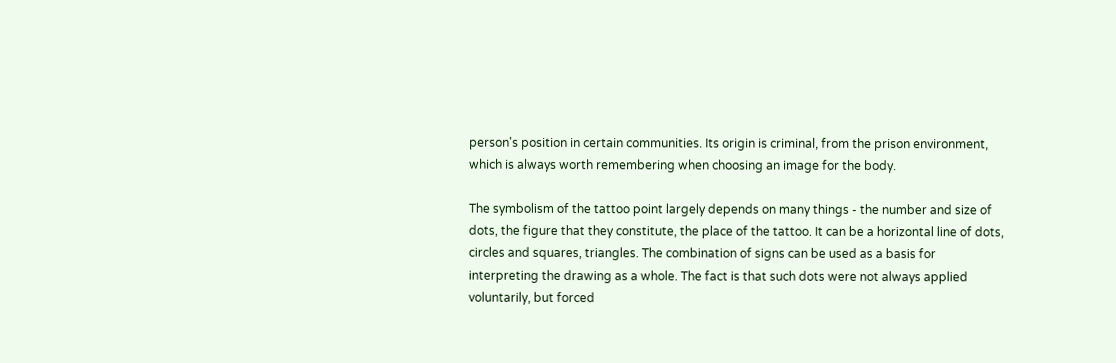person's position in certain communities. Its origin is criminal, from the prison environment, which is always worth remembering when choosing an image for the body.

The symbolism of the tattoo point largely depends on many things - the number and size of dots, the figure that they constitute, the place of the tattoo. It can be a horizontal line of dots, circles and squares, triangles. The combination of signs can be used as a basis for interpreting the drawing as a whole. The fact is that such dots were not always applied voluntarily, but forced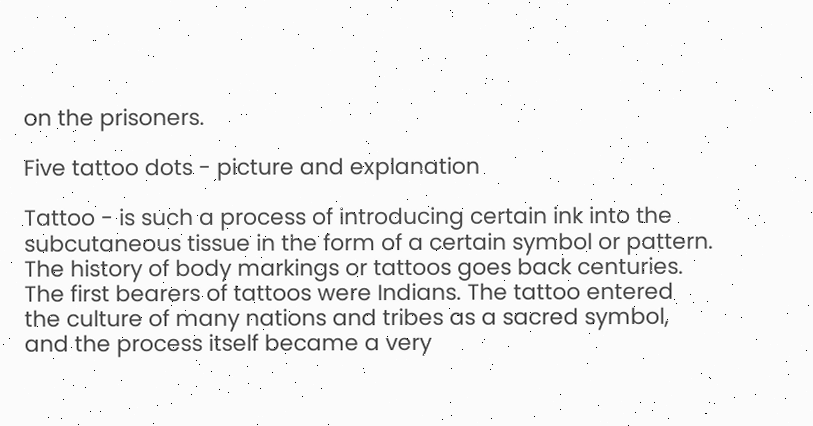on the prisoners.

Five tattoo dots - picture and explanation

Tattoo - is such a process of introducing certain ink into the subcutaneous tissue in the form of a certain symbol or pattern. The history of body markings or tattoos goes back centuries. The first bearers of tattoos were Indians. The tattoo entered the culture of many nations and tribes as a sacred symbol, and the process itself became a very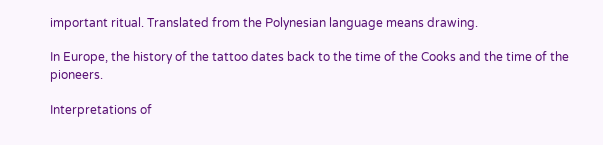important ritual. Translated from the Polynesian language means drawing.

In Europe, the history of the tattoo dates back to the time of the Cooks and the time of the pioneers.

Interpretations of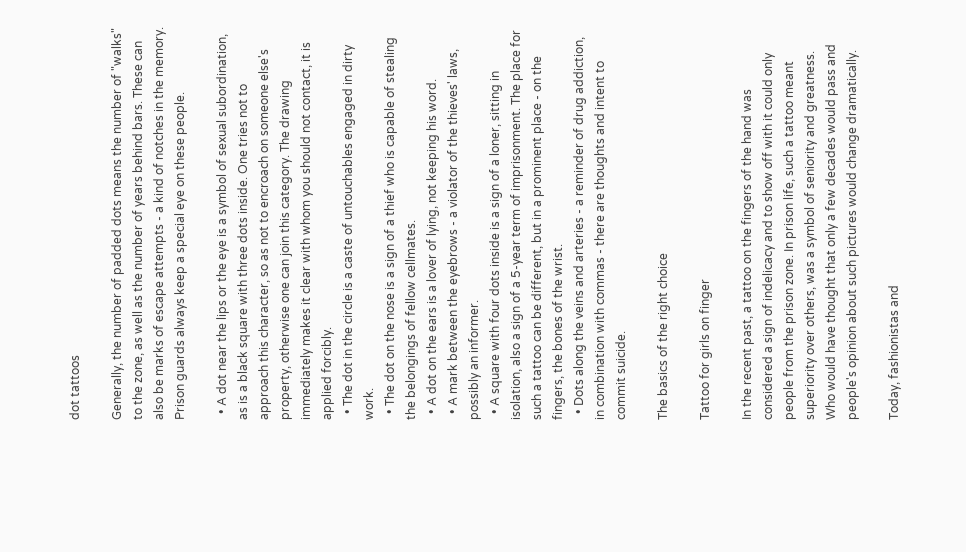dot tattoos

Generally, the number of padded dots means the number of "walks" to the zone, as well as the number of years behind bars. These can also be marks of escape attempts - a kind of notches in the memory. Prison guards always keep a special eye on these people.

  • A dot near the lips or the eye is a symbol of sexual subordination, as is a black square with three dots inside. One tries not to approach this character, so as not to encroach on someone else's property, otherwise one can join this category. The drawing immediately makes it clear with whom you should not contact, it is applied forcibly.
  • The dot in the circle is a caste of untouchables engaged in dirty work.
  • The dot on the nose is a sign of a thief who is capable of stealing the belongings of fellow cellmates.
  • A dot on the ears is a lover of lying, not keeping his word.
  • A mark between the eyebrows - a violator of the thieves' laws, possibly an informer.
  • A square with four dots inside is a sign of a loner, sitting in isolation, also a sign of a 5-year term of imprisonment. The place for such a tattoo can be different, but in a prominent place - on the fingers, the bones of the wrist.
  • Dots along the veins and arteries - a reminder of drug addiction, in combination with commas - there are thoughts and intent to commit suicide.

The basics of the right choice

Tattoo for girls on finger

In the recent past, a tattoo on the fingers of the hand was considered a sign of indelicacy and to show off with it could only people from the prison zone. In prison life, such a tattoo meant superiority over others, was a symbol of seniority and greatness. Who would have thought that only a few decades would pass and people's opinion about such pictures would change dramatically.

Today, fashionistas and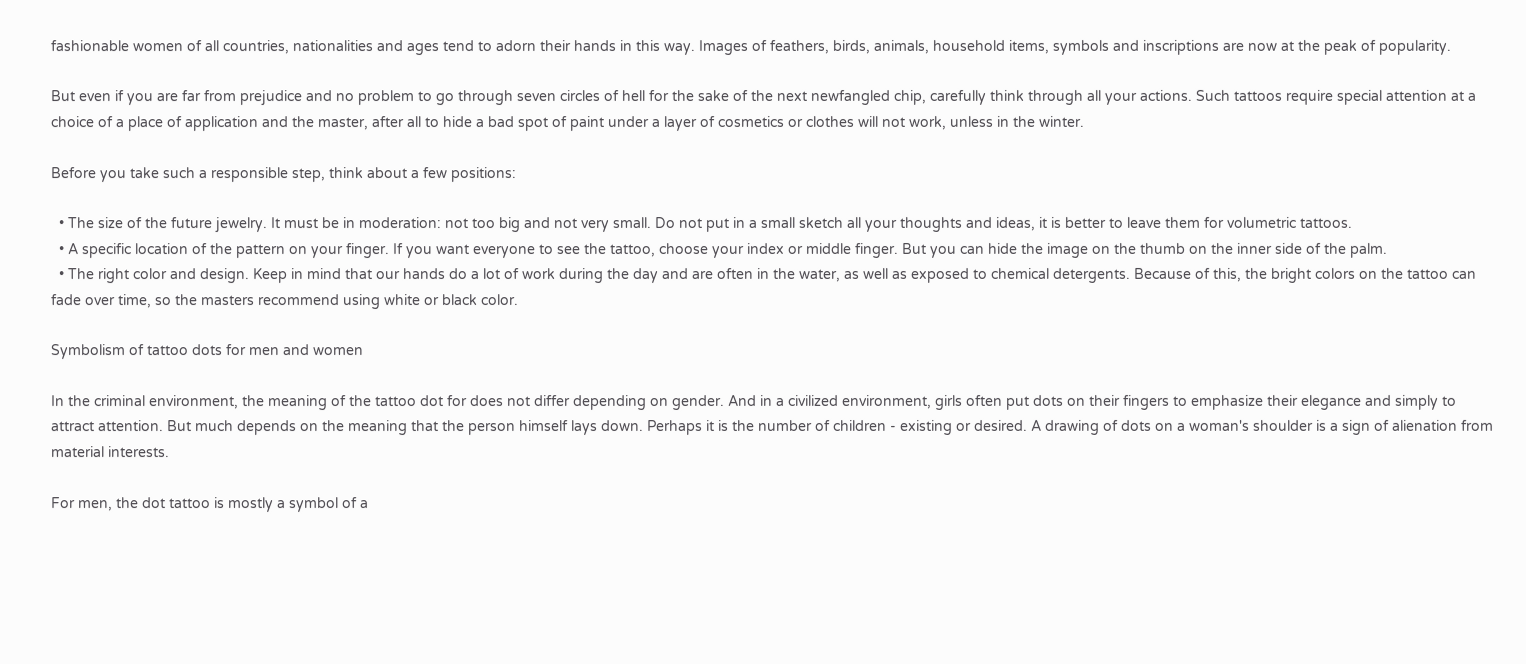fashionable women of all countries, nationalities and ages tend to adorn their hands in this way. Images of feathers, birds, animals, household items, symbols and inscriptions are now at the peak of popularity.

But even if you are far from prejudice and no problem to go through seven circles of hell for the sake of the next newfangled chip, carefully think through all your actions. Such tattoos require special attention at a choice of a place of application and the master, after all to hide a bad spot of paint under a layer of cosmetics or clothes will not work, unless in the winter.

Before you take such a responsible step, think about a few positions:

  • The size of the future jewelry. It must be in moderation: not too big and not very small. Do not put in a small sketch all your thoughts and ideas, it is better to leave them for volumetric tattoos.
  • A specific location of the pattern on your finger. If you want everyone to see the tattoo, choose your index or middle finger. But you can hide the image on the thumb on the inner side of the palm.
  • The right color and design. Keep in mind that our hands do a lot of work during the day and are often in the water, as well as exposed to chemical detergents. Because of this, the bright colors on the tattoo can fade over time, so the masters recommend using white or black color.

Symbolism of tattoo dots for men and women

In the criminal environment, the meaning of the tattoo dot for does not differ depending on gender. And in a civilized environment, girls often put dots on their fingers to emphasize their elegance and simply to attract attention. But much depends on the meaning that the person himself lays down. Perhaps it is the number of children - existing or desired. A drawing of dots on a woman's shoulder is a sign of alienation from material interests.

For men, the dot tattoo is mostly a symbol of a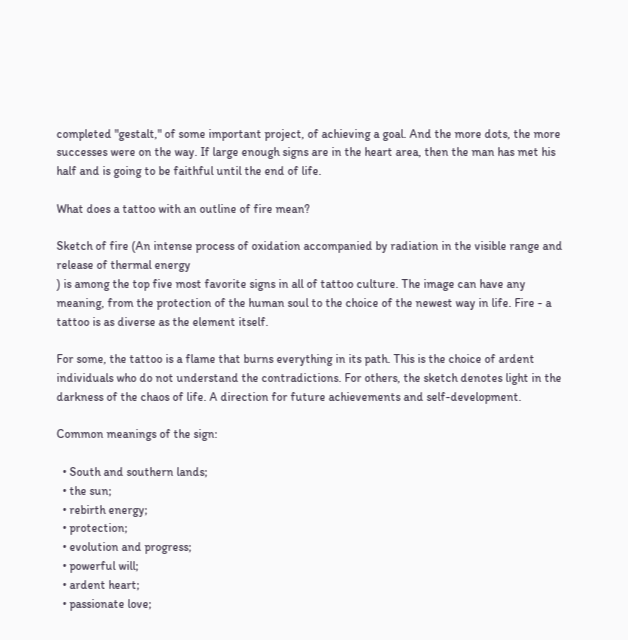completed "gestalt," of some important project, of achieving a goal. And the more dots, the more successes were on the way. If large enough signs are in the heart area, then the man has met his half and is going to be faithful until the end of life.

What does a tattoo with an outline of fire mean?

Sketch of fire (An intense process of oxidation accompanied by radiation in the visible range and release of thermal energy
) is among the top five most favorite signs in all of tattoo culture. The image can have any meaning, from the protection of the human soul to the choice of the newest way in life. Fire - a tattoo is as diverse as the element itself.

For some, the tattoo is a flame that burns everything in its path. This is the choice of ardent individuals who do not understand the contradictions. For others, the sketch denotes light in the darkness of the chaos of life. A direction for future achievements and self-development.

Common meanings of the sign:

  • South and southern lands;
  • the sun;
  • rebirth energy;
  • protection;
  • evolution and progress;
  • powerful will;
  • ardent heart;
  • passionate love;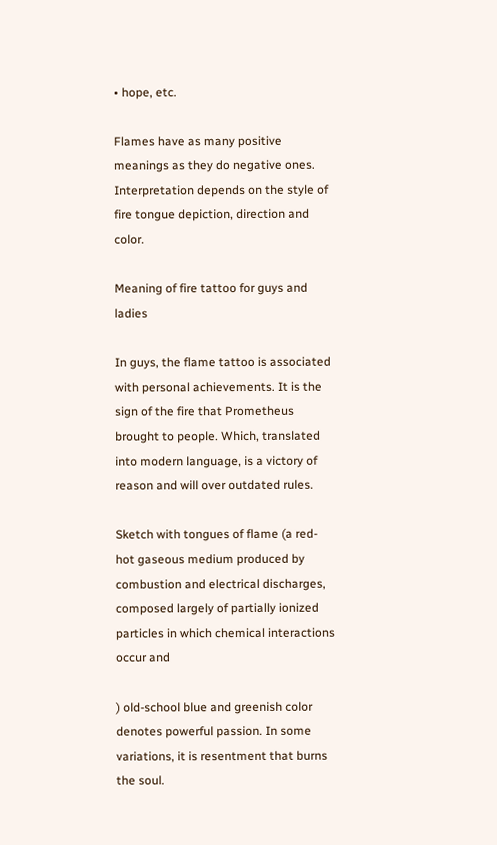• hope, etc.

Flames have as many positive meanings as they do negative ones. Interpretation depends on the style of fire tongue depiction, direction and color.

Meaning of fire tattoo for guys and ladies

In guys, the flame tattoo is associated with personal achievements. It is the sign of the fire that Prometheus brought to people. Which, translated into modern language, is a victory of reason and will over outdated rules.

Sketch with tongues of flame (a red-hot gaseous medium produced by combustion and electrical discharges, composed largely of partially ionized particles in which chemical interactions occur and

) old-school blue and greenish color denotes powerful passion. In some variations, it is resentment that burns the soul.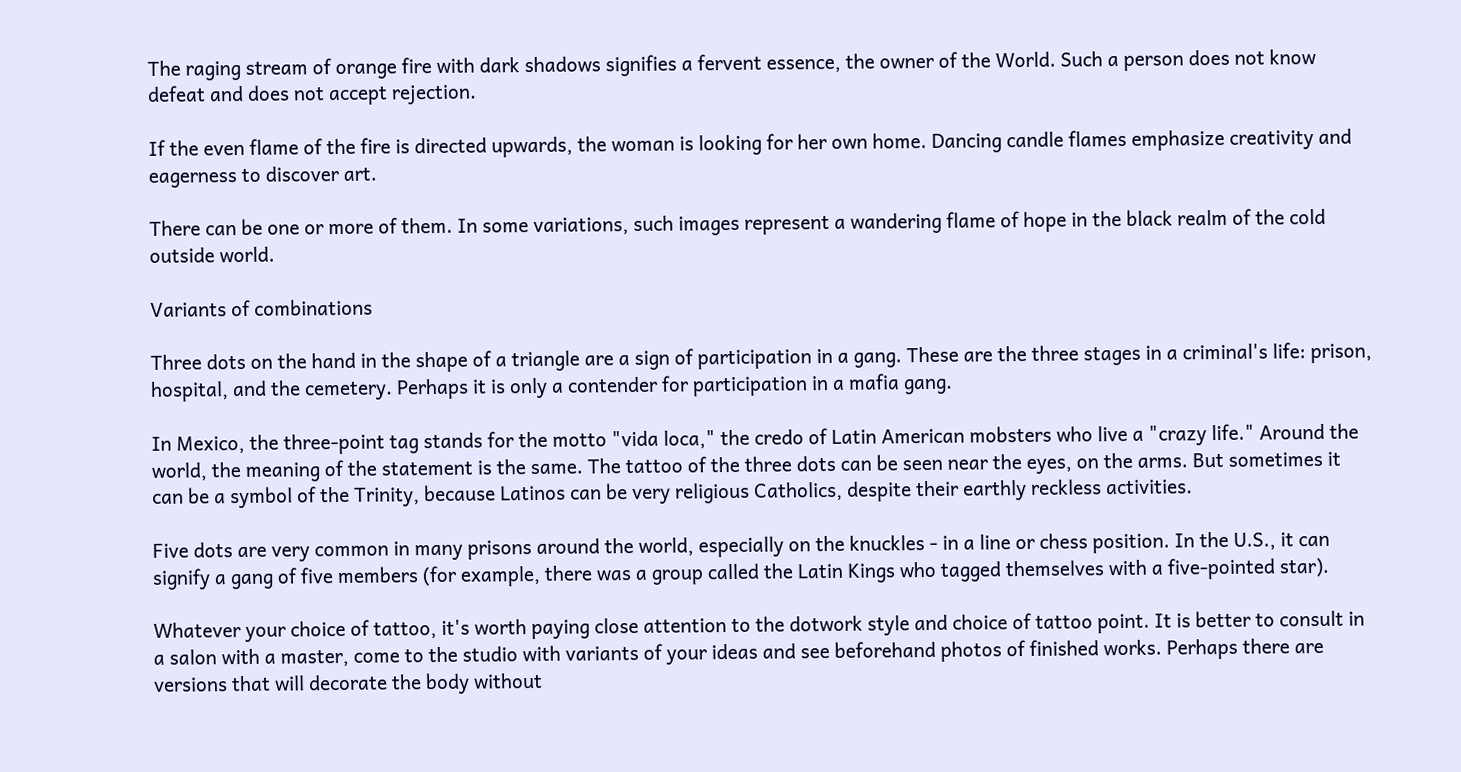The raging stream of orange fire with dark shadows signifies a fervent essence, the owner of the World. Such a person does not know defeat and does not accept rejection.

If the even flame of the fire is directed upwards, the woman is looking for her own home. Dancing candle flames emphasize creativity and eagerness to discover art.

There can be one or more of them. In some variations, such images represent a wandering flame of hope in the black realm of the cold outside world.

Variants of combinations

Three dots on the hand in the shape of a triangle are a sign of participation in a gang. These are the three stages in a criminal's life: prison, hospital, and the cemetery. Perhaps it is only a contender for participation in a mafia gang.

In Mexico, the three-point tag stands for the motto "vida loca," the credo of Latin American mobsters who live a "crazy life." Around the world, the meaning of the statement is the same. The tattoo of the three dots can be seen near the eyes, on the arms. But sometimes it can be a symbol of the Trinity, because Latinos can be very religious Catholics, despite their earthly reckless activities.

Five dots are very common in many prisons around the world, especially on the knuckles - in a line or chess position. In the U.S., it can signify a gang of five members (for example, there was a group called the Latin Kings who tagged themselves with a five-pointed star).

Whatever your choice of tattoo, it's worth paying close attention to the dotwork style and choice of tattoo point. It is better to consult in a salon with a master, come to the studio with variants of your ideas and see beforehand photos of finished works. Perhaps there are versions that will decorate the body without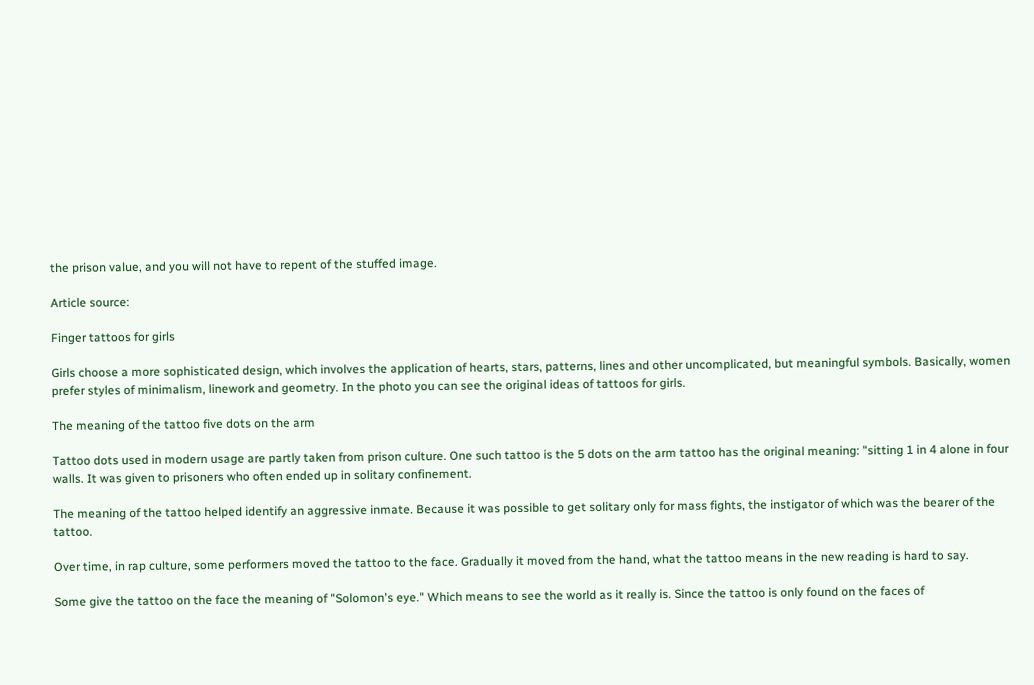the prison value, and you will not have to repent of the stuffed image.

Article source:

Finger tattoos for girls

Girls choose a more sophisticated design, which involves the application of hearts, stars, patterns, lines and other uncomplicated, but meaningful symbols. Basically, women prefer styles of minimalism, linework and geometry. In the photo you can see the original ideas of tattoos for girls.

The meaning of the tattoo five dots on the arm

Tattoo dots used in modern usage are partly taken from prison culture. One such tattoo is the 5 dots on the arm tattoo has the original meaning: "sitting 1 in 4 alone in four walls. It was given to prisoners who often ended up in solitary confinement.

The meaning of the tattoo helped identify an aggressive inmate. Because it was possible to get solitary only for mass fights, the instigator of which was the bearer of the tattoo.

Over time, in rap culture, some performers moved the tattoo to the face. Gradually it moved from the hand, what the tattoo means in the new reading is hard to say.

Some give the tattoo on the face the meaning of "Solomon's eye." Which means to see the world as it really is. Since the tattoo is only found on the faces of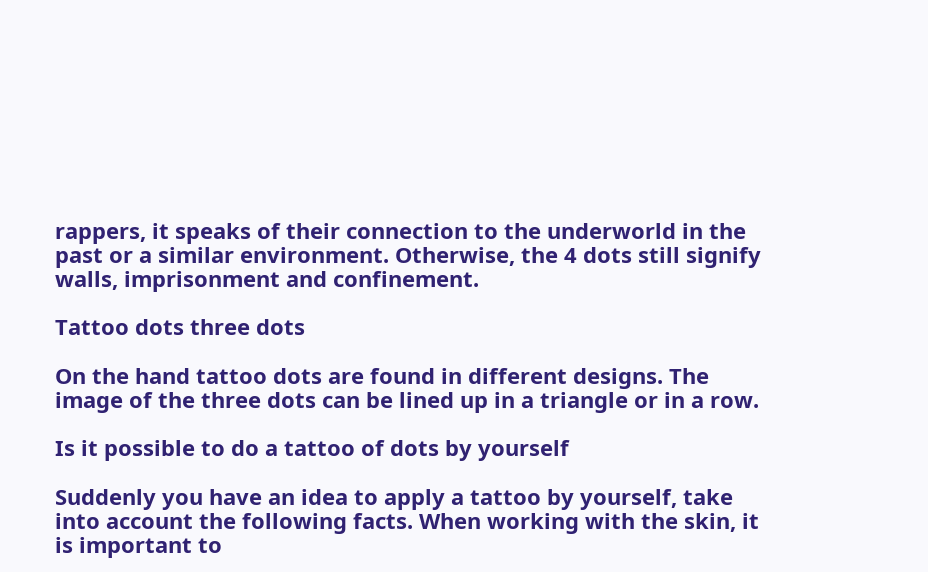rappers, it speaks of their connection to the underworld in the past or a similar environment. Otherwise, the 4 dots still signify walls, imprisonment and confinement.

Tattoo dots three dots

On the hand tattoo dots are found in different designs. The image of the three dots can be lined up in a triangle or in a row.

Is it possible to do a tattoo of dots by yourself

Suddenly you have an idea to apply a tattoo by yourself, take into account the following facts. When working with the skin, it is important to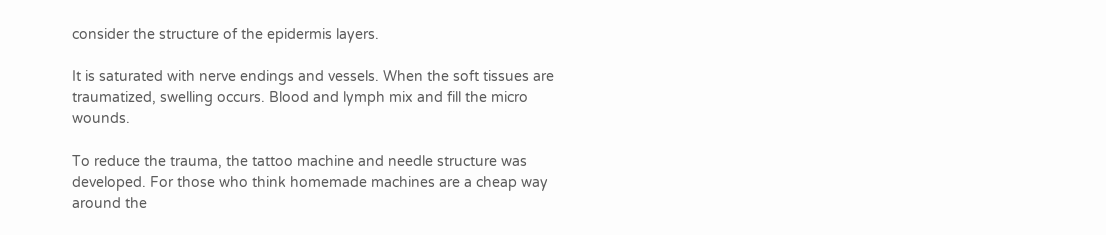consider the structure of the epidermis layers.

It is saturated with nerve endings and vessels. When the soft tissues are traumatized, swelling occurs. Blood and lymph mix and fill the micro wounds.

To reduce the trauma, the tattoo machine and needle structure was developed. For those who think homemade machines are a cheap way around the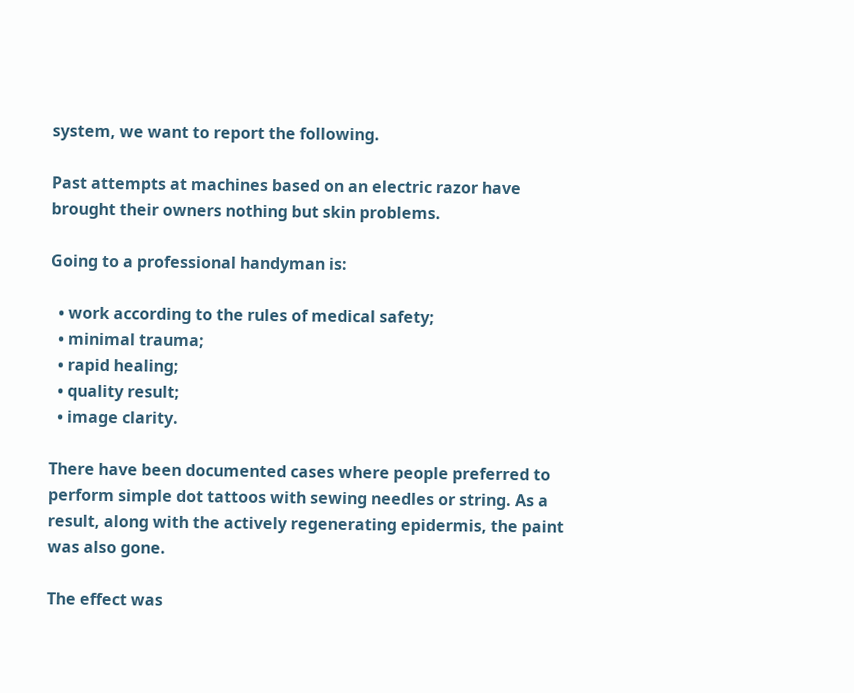system, we want to report the following.

Past attempts at machines based on an electric razor have brought their owners nothing but skin problems.

Going to a professional handyman is:

  • work according to the rules of medical safety;
  • minimal trauma;
  • rapid healing;
  • quality result;
  • image clarity.

There have been documented cases where people preferred to perform simple dot tattoos with sewing needles or string. As a result, along with the actively regenerating epidermis, the paint was also gone.

The effect was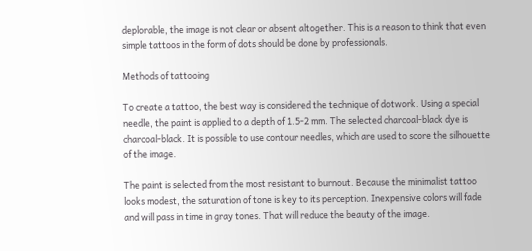deplorable, the image is not clear or absent altogether. This is a reason to think that even simple tattoos in the form of dots should be done by professionals.

Methods of tattooing

To create a tattoo, the best way is considered the technique of dotwork. Using a special needle, the paint is applied to a depth of 1.5-2 mm. The selected charcoal-black dye is charcoal-black. It is possible to use contour needles, which are used to score the silhouette of the image.

The paint is selected from the most resistant to burnout. Because the minimalist tattoo looks modest, the saturation of tone is key to its perception. Inexpensive colors will fade and will pass in time in gray tones. That will reduce the beauty of the image.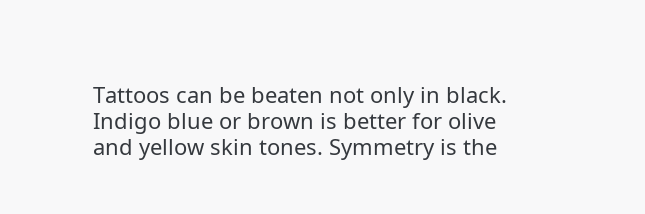Tattoos can be beaten not only in black. Indigo blue or brown is better for olive and yellow skin tones. Symmetry is the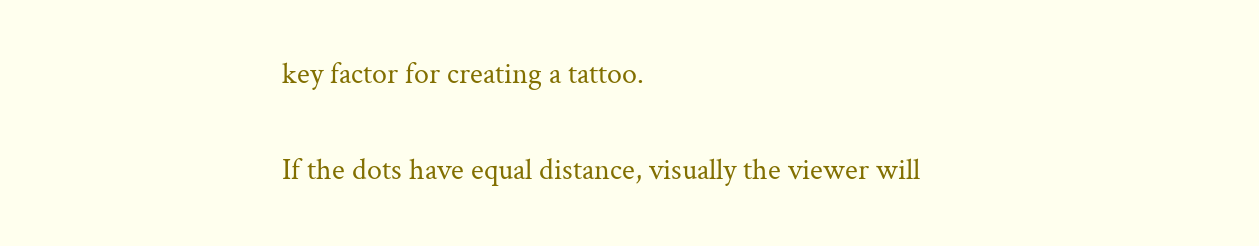key factor for creating a tattoo.

If the dots have equal distance, visually the viewer will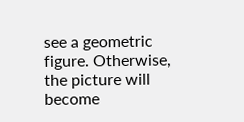see a geometric figure. Otherwise, the picture will become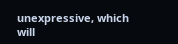unexpressive, which will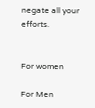negate all your efforts.


For women

For Men